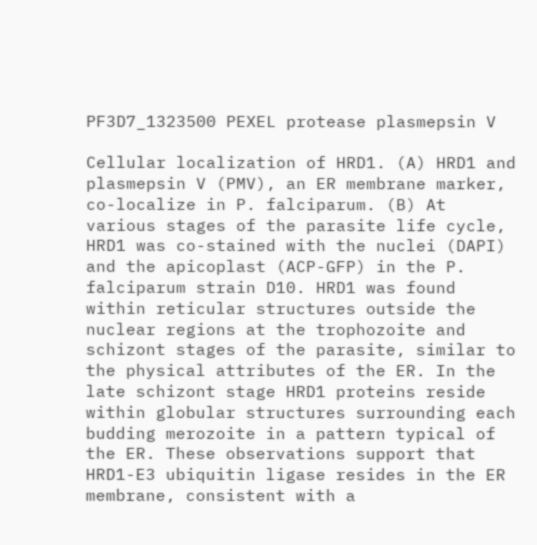PF3D7_1323500 PEXEL protease plasmepsin V

Cellular localization of HRD1. (A) HRD1 and plasmepsin V (PMV), an ER membrane marker, co-localize in P. falciparum. (B) At various stages of the parasite life cycle, HRD1 was co-stained with the nuclei (DAPI) and the apicoplast (ACP-GFP) in the P. falciparum strain D10. HRD1 was found within reticular structures outside the nuclear regions at the trophozoite and schizont stages of the parasite, similar to the physical attributes of the ER. In the late schizont stage HRD1 proteins reside within globular structures surrounding each budding merozoite in a pattern typical of the ER. These observations support that HRD1-E3 ubiquitin ligase resides in the ER membrane, consistent with a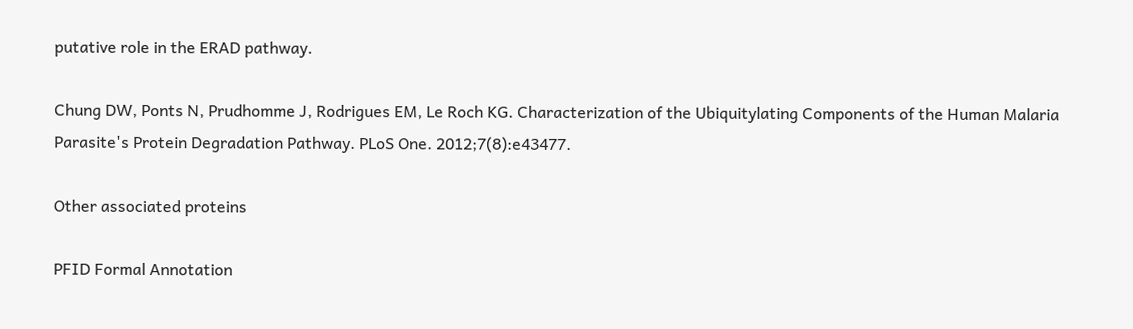putative role in the ERAD pathway.

Chung DW, Ponts N, Prudhomme J, Rodrigues EM, Le Roch KG. Characterization of the Ubiquitylating Components of the Human Malaria Parasite's Protein Degradation Pathway. PLoS One. 2012;7(8):e43477.

Other associated proteins

PFID Formal Annotation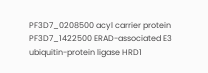PF3D7_0208500 acyl carrier protein
PF3D7_1422500 ERAD-associated E3 ubiquitin-protein ligase HRD1